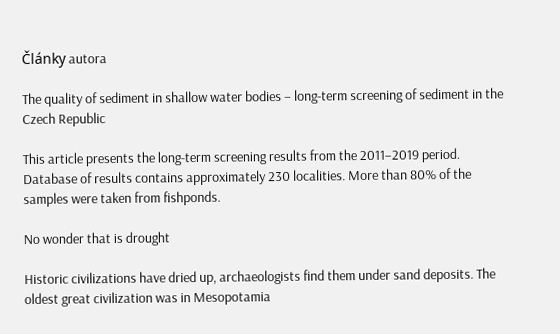Články autora

The quality of sediment in shallow water bodies – long-term screening of sediment in the Czech Republic

This article presents the long-term screening results from the 2011–2019 period. Database of results contains approximately 230 localities. More than 80% of the samples were taken from fishponds.

No wonder that is drought

Historic civilizations have dried up, archaeologists find them under sand deposits. The oldest great civilization was in Mesopotamia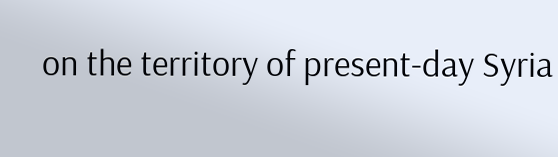on the territory of present-day Syria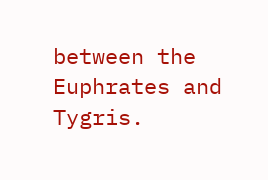between the Euphrates and Tygris.